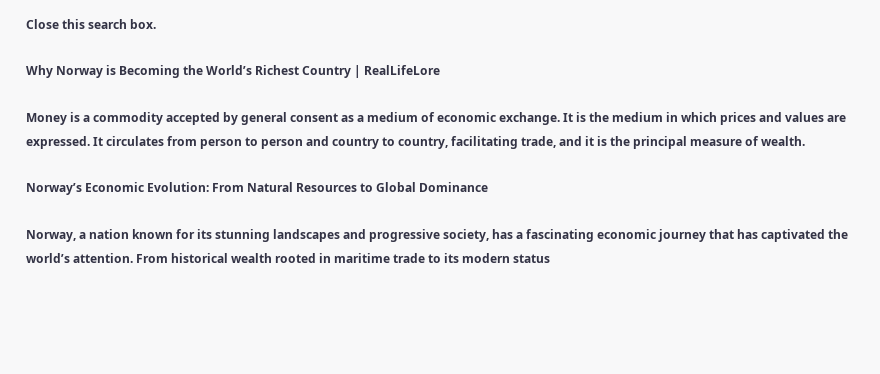Close this search box.

Why Norway is Becoming the World’s Richest Country | RealLifeLore

Money is a commodity accepted by general consent as a medium of economic exchange. It is the medium in which prices and values are expressed. It circulates from person to person and country to country, facilitating trade, and it is the principal measure of wealth.

Norway’s Economic Evolution: From Natural Resources to Global Dominance

Norway, a nation known for its stunning landscapes and progressive society, has a fascinating economic journey that has captivated the world’s attention. From historical wealth rooted in maritime trade to its modern status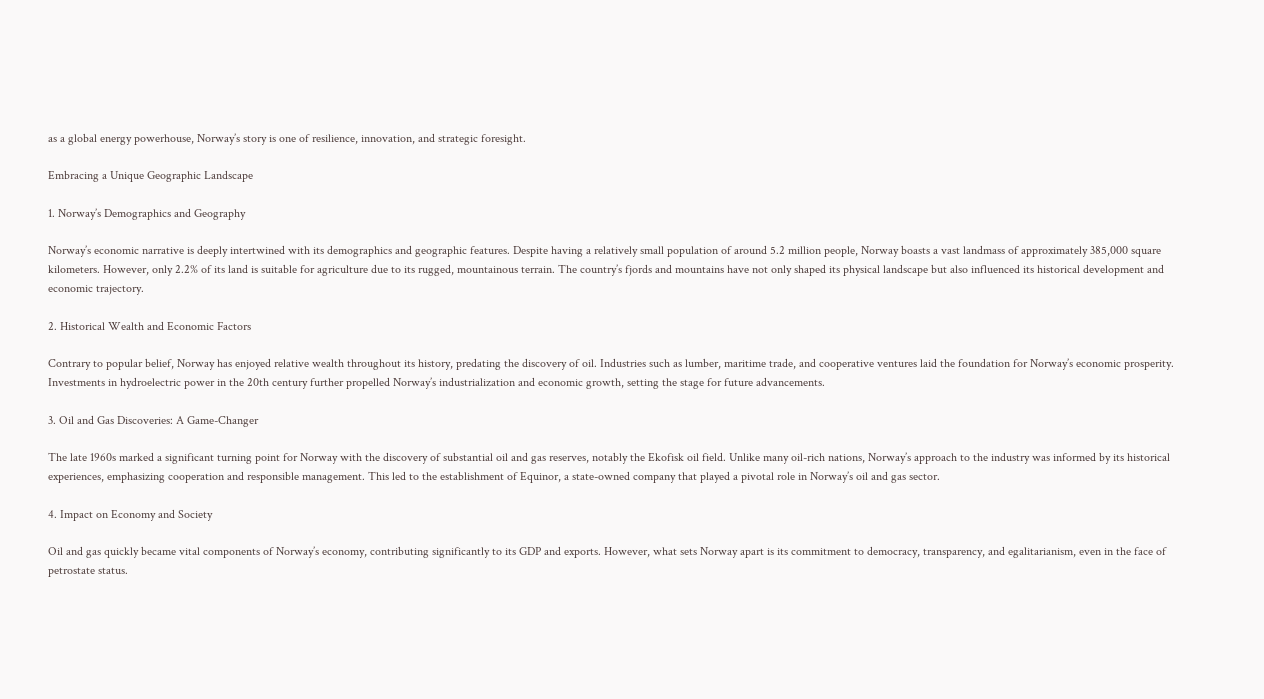as a global energy powerhouse, Norway’s story is one of resilience, innovation, and strategic foresight.

Embracing a Unique Geographic Landscape

1. Norway’s Demographics and Geography

Norway’s economic narrative is deeply intertwined with its demographics and geographic features. Despite having a relatively small population of around 5.2 million people, Norway boasts a vast landmass of approximately 385,000 square kilometers. However, only 2.2% of its land is suitable for agriculture due to its rugged, mountainous terrain. The country’s fjords and mountains have not only shaped its physical landscape but also influenced its historical development and economic trajectory.

2. Historical Wealth and Economic Factors

Contrary to popular belief, Norway has enjoyed relative wealth throughout its history, predating the discovery of oil. Industries such as lumber, maritime trade, and cooperative ventures laid the foundation for Norway’s economic prosperity. Investments in hydroelectric power in the 20th century further propelled Norway’s industrialization and economic growth, setting the stage for future advancements.

3. Oil and Gas Discoveries: A Game-Changer

The late 1960s marked a significant turning point for Norway with the discovery of substantial oil and gas reserves, notably the Ekofisk oil field. Unlike many oil-rich nations, Norway’s approach to the industry was informed by its historical experiences, emphasizing cooperation and responsible management. This led to the establishment of Equinor, a state-owned company that played a pivotal role in Norway’s oil and gas sector.

4. Impact on Economy and Society

Oil and gas quickly became vital components of Norway’s economy, contributing significantly to its GDP and exports. However, what sets Norway apart is its commitment to democracy, transparency, and egalitarianism, even in the face of petrostate status.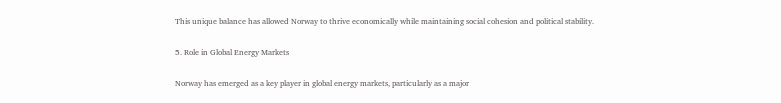This unique balance has allowed Norway to thrive economically while maintaining social cohesion and political stability.

5. Role in Global Energy Markets

Norway has emerged as a key player in global energy markets, particularly as a major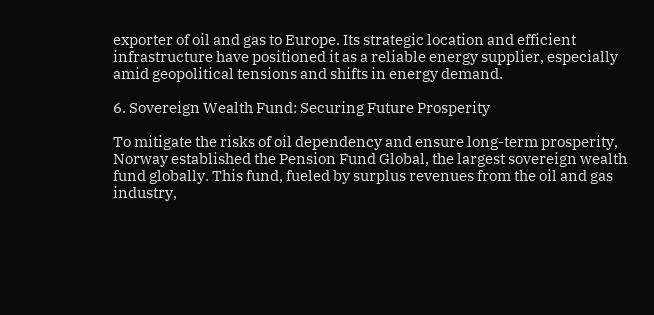exporter of oil and gas to Europe. Its strategic location and efficient infrastructure have positioned it as a reliable energy supplier, especially amid geopolitical tensions and shifts in energy demand.

6. Sovereign Wealth Fund: Securing Future Prosperity

To mitigate the risks of oil dependency and ensure long-term prosperity, Norway established the Pension Fund Global, the largest sovereign wealth fund globally. This fund, fueled by surplus revenues from the oil and gas industry,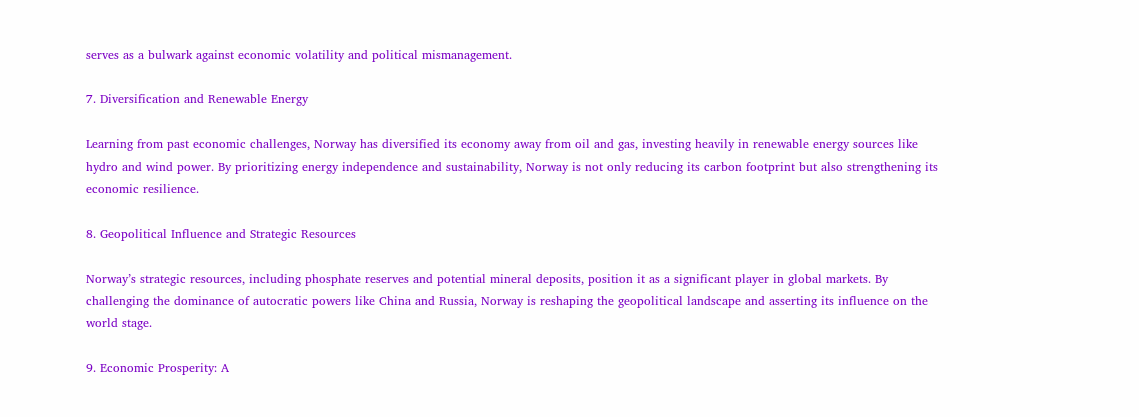serves as a bulwark against economic volatility and political mismanagement.

7. Diversification and Renewable Energy

Learning from past economic challenges, Norway has diversified its economy away from oil and gas, investing heavily in renewable energy sources like hydro and wind power. By prioritizing energy independence and sustainability, Norway is not only reducing its carbon footprint but also strengthening its economic resilience.

8. Geopolitical Influence and Strategic Resources

Norway’s strategic resources, including phosphate reserves and potential mineral deposits, position it as a significant player in global markets. By challenging the dominance of autocratic powers like China and Russia, Norway is reshaping the geopolitical landscape and asserting its influence on the world stage.

9. Economic Prosperity: A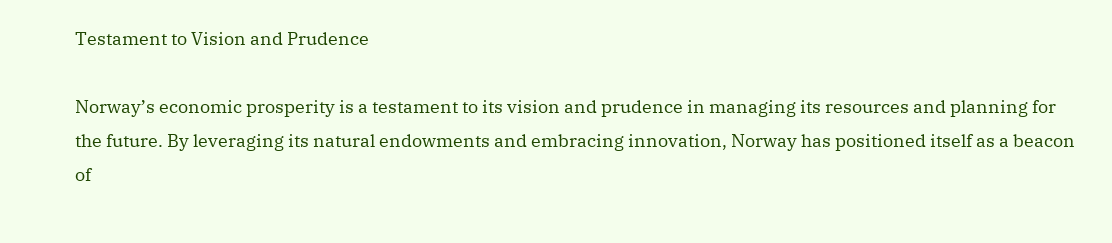Testament to Vision and Prudence

Norway’s economic prosperity is a testament to its vision and prudence in managing its resources and planning for the future. By leveraging its natural endowments and embracing innovation, Norway has positioned itself as a beacon of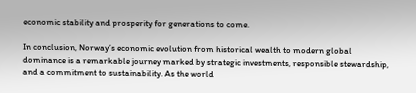economic stability and prosperity for generations to come.

In conclusion, Norway’s economic evolution from historical wealth to modern global dominance is a remarkable journey marked by strategic investments, responsible stewardship, and a commitment to sustainability. As the world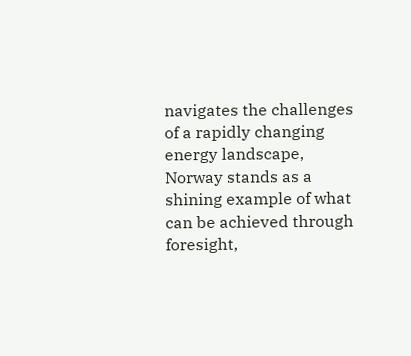navigates the challenges of a rapidly changing energy landscape, Norway stands as a shining example of what can be achieved through foresight,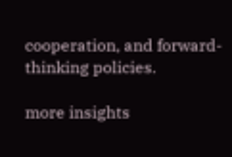cooperation, and forward-thinking policies.

more insights